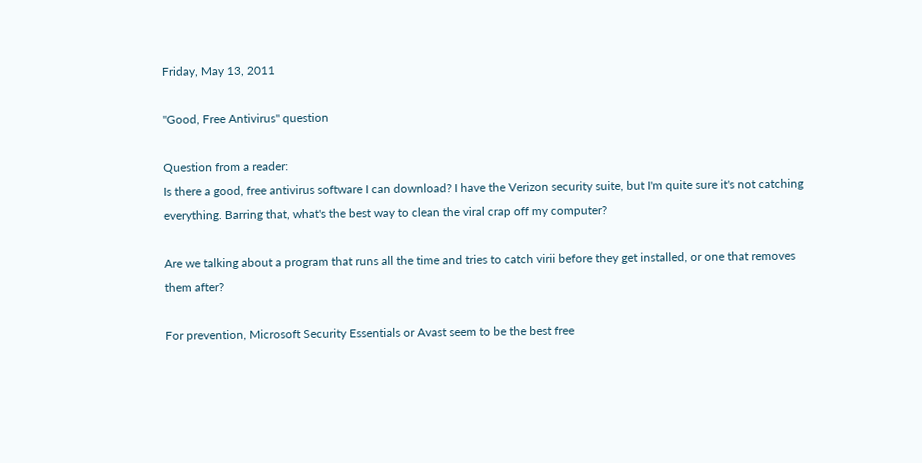Friday, May 13, 2011

"Good, Free Antivirus" question

Question from a reader:
Is there a good, free antivirus software I can download? I have the Verizon security suite, but I'm quite sure it's not catching everything. Barring that, what's the best way to clean the viral crap off my computer?

Are we talking about a program that runs all the time and tries to catch virii before they get installed, or one that removes them after?

For prevention, Microsoft Security Essentials or Avast seem to be the best free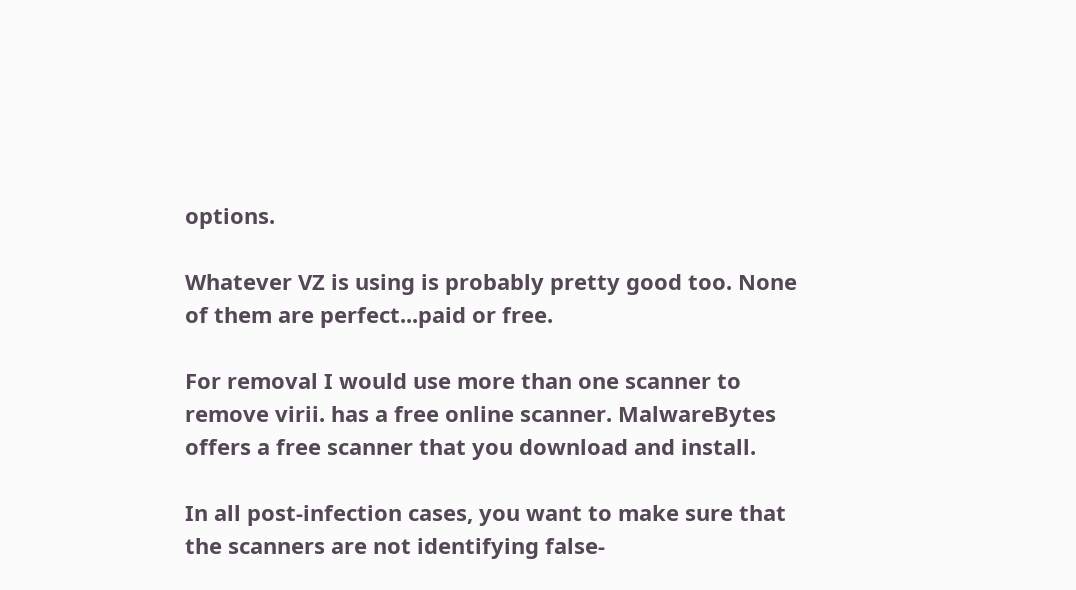options.

Whatever VZ is using is probably pretty good too. None of them are perfect...paid or free.

For removal I would use more than one scanner to remove virii. has a free online scanner. MalwareBytes offers a free scanner that you download and install.

In all post-infection cases, you want to make sure that the scanners are not identifying false-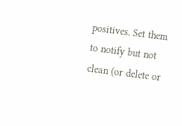positives. Set them to notify but not clean (or delete or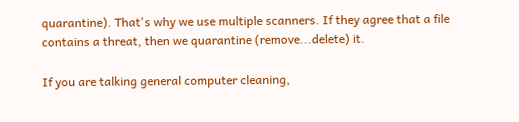quarantine). That's why we use multiple scanners. If they agree that a file contains a threat, then we quarantine (remove...delete) it.

If you are talking general computer cleaning,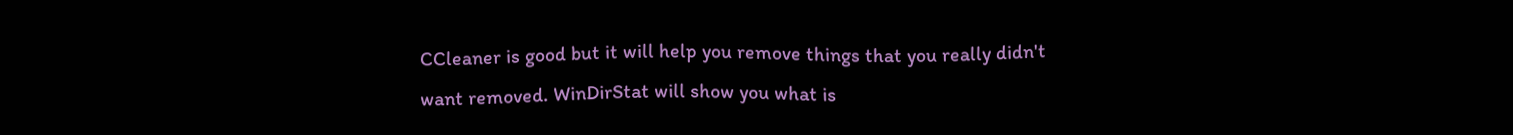CCleaner is good but it will help you remove things that you really didn't want removed. WinDirStat will show you what is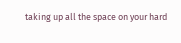taking up all the space on your hard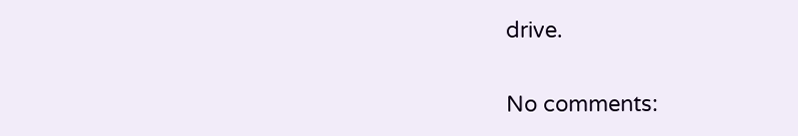drive.

No comments: